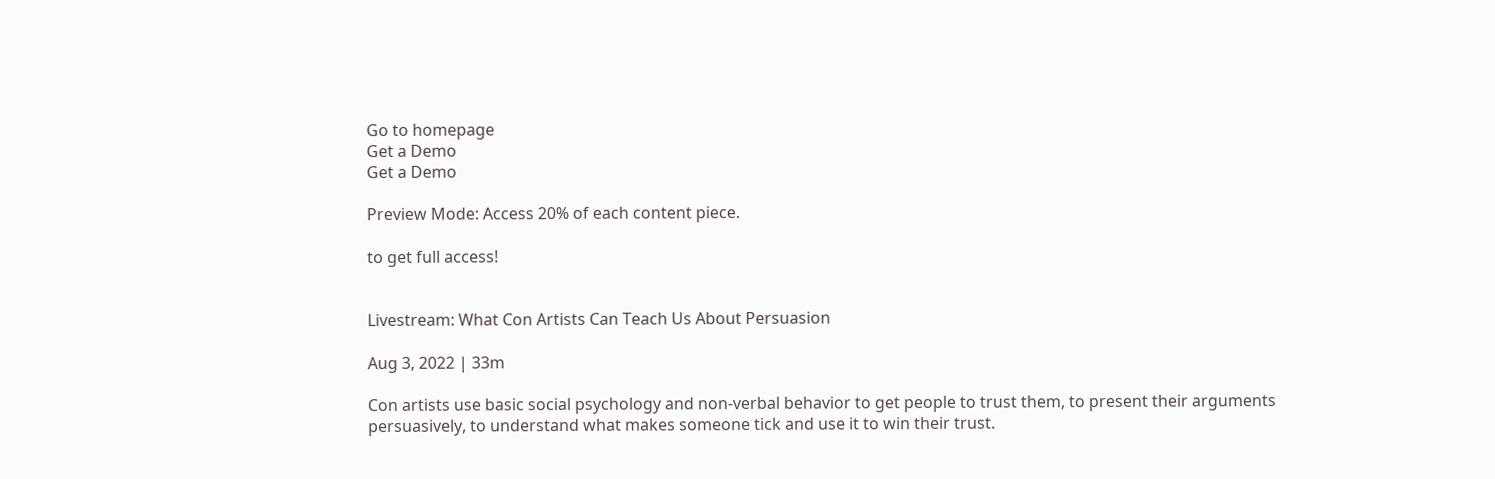Go to homepage
Get a Demo
Get a Demo

Preview Mode: Access 20% of each content piece.

to get full access!


Livestream: What Con Artists Can Teach Us About Persuasion

Aug 3, 2022 | 33m

Con artists use basic social psychology and non-verbal behavior to get people to trust them, to present their arguments persuasively, to understand what makes someone tick and use it to win their trust.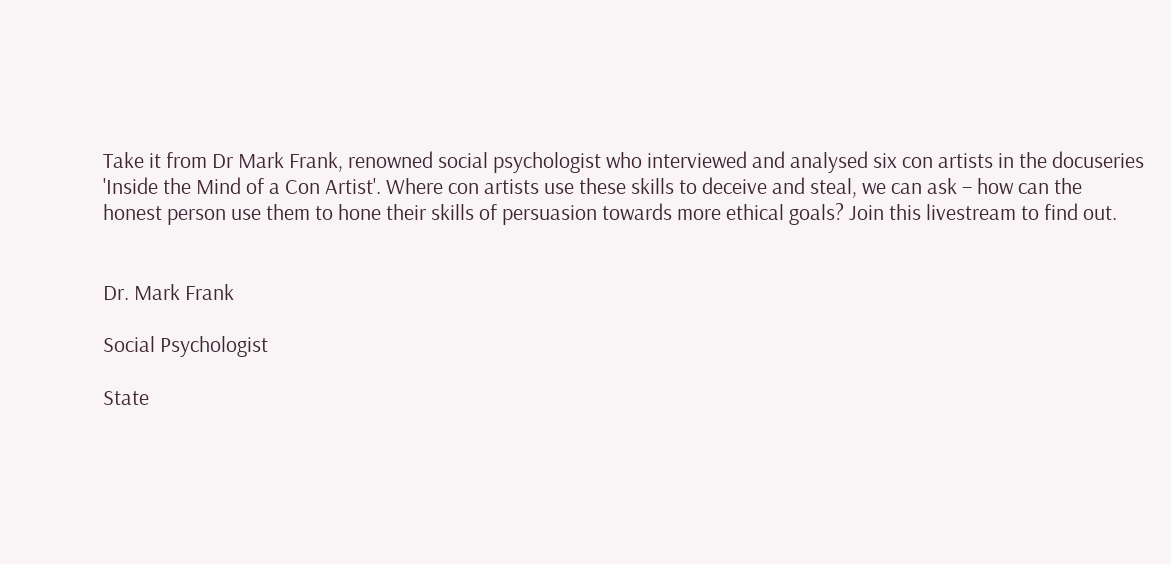Take it from Dr Mark Frank, renowned social psychologist who interviewed and analysed six con artists in the docuseries 'Inside the Mind of a Con Artist'. Where con artists use these skills to deceive and steal, we can ask – how can the honest person use them to hone their skills of persuasion towards more ethical goals? Join this livestream to find out.


Dr. Mark Frank

Social Psychologist

State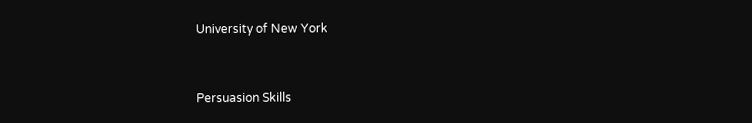University of New York



Persuasion Skills